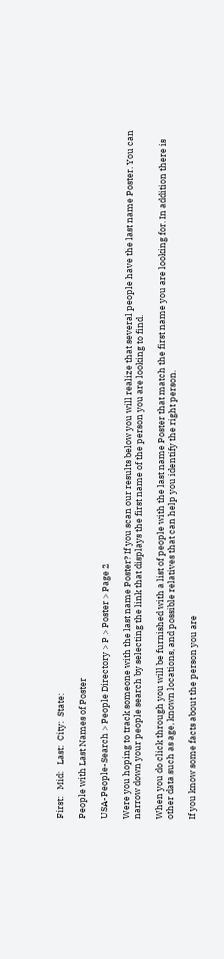First:   Mid:   Last:  City:  State:

People with Last Names of Poster

USA-People-Search > People Directory > P > Poster > Page 2

Were you hoping to track someone with the last name Poster? If you scan our results below you will realize that several people have the last name Poster. You can narrow down your people search by selecting the link that displays the first name of the person you are looking to find.

When you do click through you will be furnished with a list of people with the last name Poster that match the first name you are looking for. In addition there is other data such as age, known locations, and possible relatives that can help you identify the right person.

If you know some facts about the person you are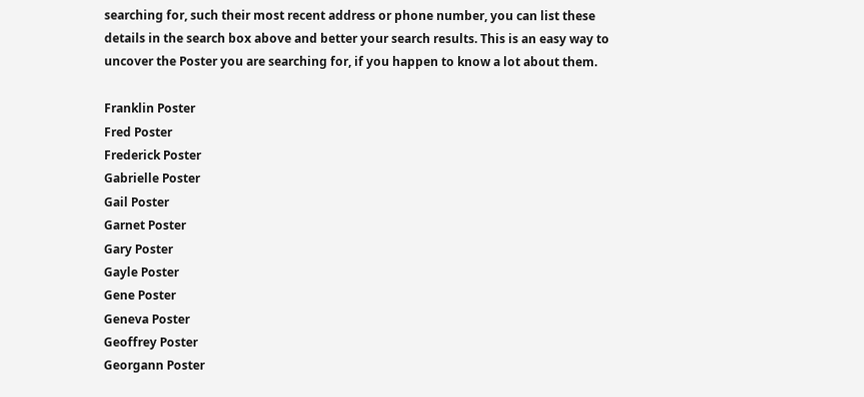searching for, such their most recent address or phone number, you can list these details in the search box above and better your search results. This is an easy way to uncover the Poster you are searching for, if you happen to know a lot about them.

Franklin Poster
Fred Poster
Frederick Poster
Gabrielle Poster
Gail Poster
Garnet Poster
Gary Poster
Gayle Poster
Gene Poster
Geneva Poster
Geoffrey Poster
Georgann Poster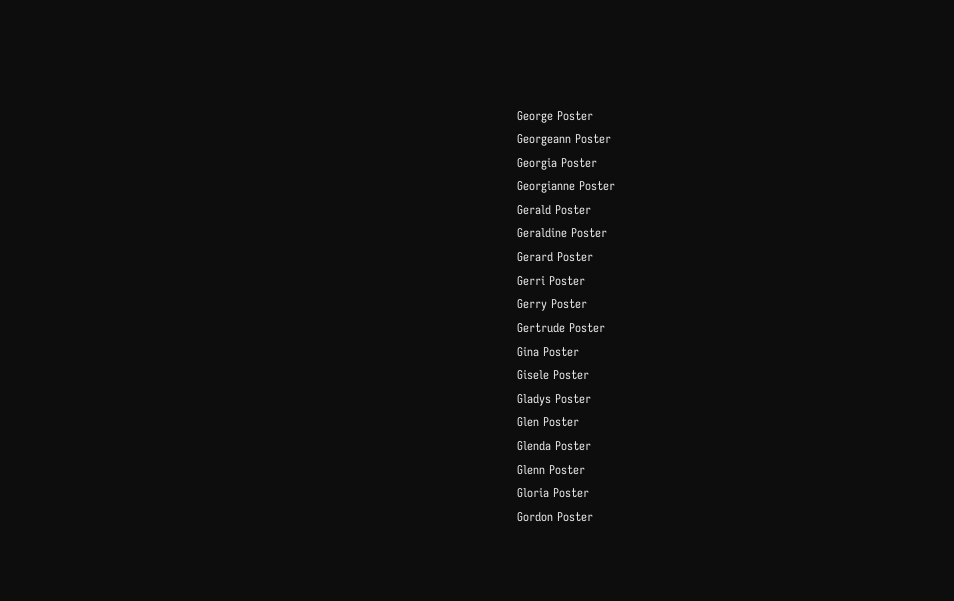George Poster
Georgeann Poster
Georgia Poster
Georgianne Poster
Gerald Poster
Geraldine Poster
Gerard Poster
Gerri Poster
Gerry Poster
Gertrude Poster
Gina Poster
Gisele Poster
Gladys Poster
Glen Poster
Glenda Poster
Glenn Poster
Gloria Poster
Gordon Poster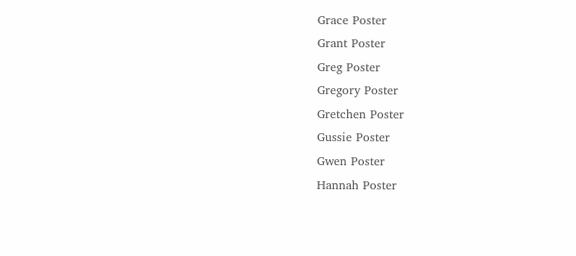Grace Poster
Grant Poster
Greg Poster
Gregory Poster
Gretchen Poster
Gussie Poster
Gwen Poster
Hannah Poster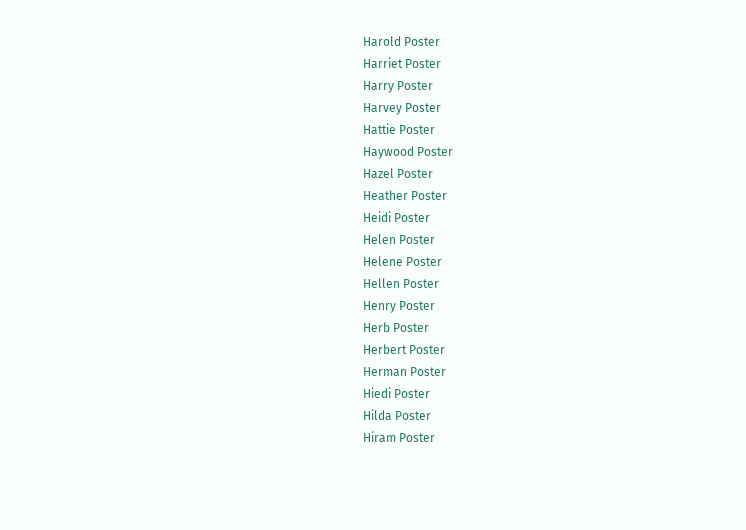Harold Poster
Harriet Poster
Harry Poster
Harvey Poster
Hattie Poster
Haywood Poster
Hazel Poster
Heather Poster
Heidi Poster
Helen Poster
Helene Poster
Hellen Poster
Henry Poster
Herb Poster
Herbert Poster
Herman Poster
Hiedi Poster
Hilda Poster
Hiram Poster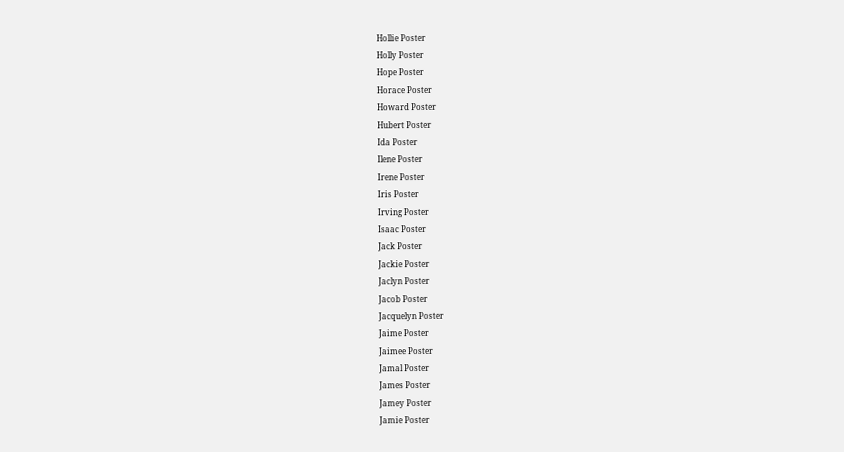Hollie Poster
Holly Poster
Hope Poster
Horace Poster
Howard Poster
Hubert Poster
Ida Poster
Ilene Poster
Irene Poster
Iris Poster
Irving Poster
Isaac Poster
Jack Poster
Jackie Poster
Jaclyn Poster
Jacob Poster
Jacquelyn Poster
Jaime Poster
Jaimee Poster
Jamal Poster
James Poster
Jamey Poster
Jamie Poster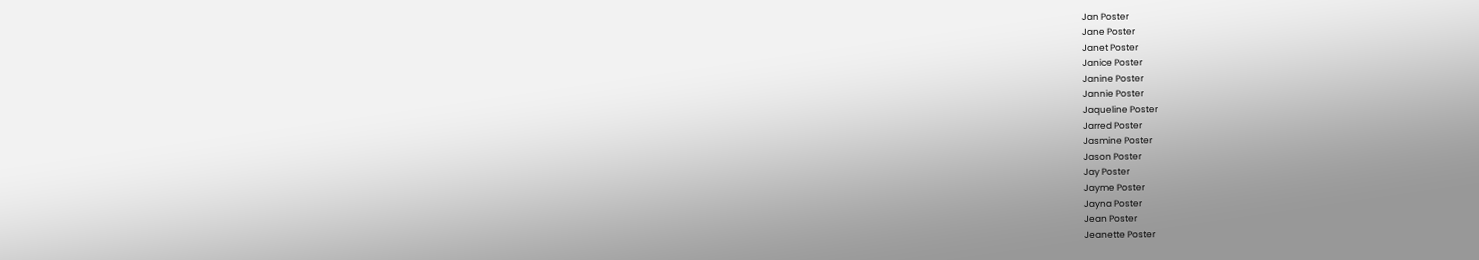Jan Poster
Jane Poster
Janet Poster
Janice Poster
Janine Poster
Jannie Poster
Jaqueline Poster
Jarred Poster
Jasmine Poster
Jason Poster
Jay Poster
Jayme Poster
Jayna Poster
Jean Poster
Jeanette Poster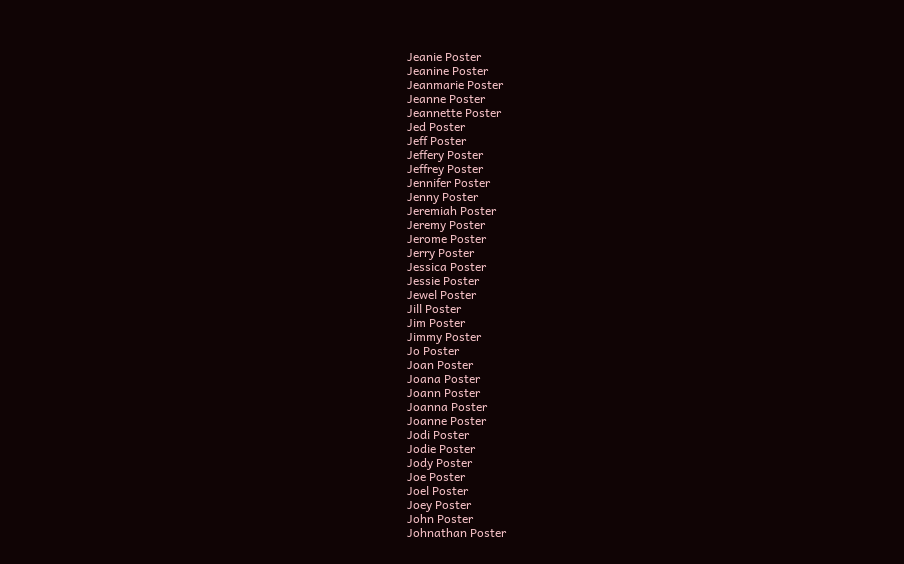Jeanie Poster
Jeanine Poster
Jeanmarie Poster
Jeanne Poster
Jeannette Poster
Jed Poster
Jeff Poster
Jeffery Poster
Jeffrey Poster
Jennifer Poster
Jenny Poster
Jeremiah Poster
Jeremy Poster
Jerome Poster
Jerry Poster
Jessica Poster
Jessie Poster
Jewel Poster
Jill Poster
Jim Poster
Jimmy Poster
Jo Poster
Joan Poster
Joana Poster
Joann Poster
Joanna Poster
Joanne Poster
Jodi Poster
Jodie Poster
Jody Poster
Joe Poster
Joel Poster
Joey Poster
John Poster
Johnathan Poster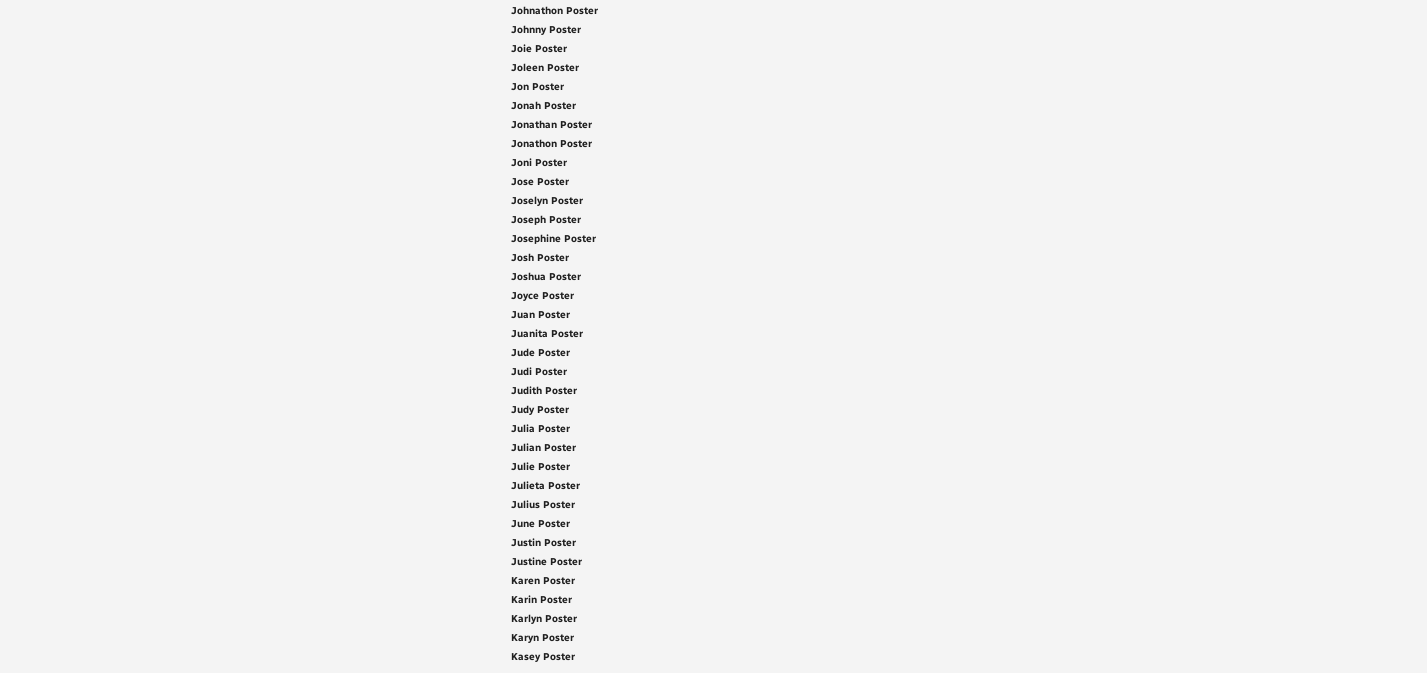Johnathon Poster
Johnny Poster
Joie Poster
Joleen Poster
Jon Poster
Jonah Poster
Jonathan Poster
Jonathon Poster
Joni Poster
Jose Poster
Joselyn Poster
Joseph Poster
Josephine Poster
Josh Poster
Joshua Poster
Joyce Poster
Juan Poster
Juanita Poster
Jude Poster
Judi Poster
Judith Poster
Judy Poster
Julia Poster
Julian Poster
Julie Poster
Julieta Poster
Julius Poster
June Poster
Justin Poster
Justine Poster
Karen Poster
Karin Poster
Karlyn Poster
Karyn Poster
Kasey Poster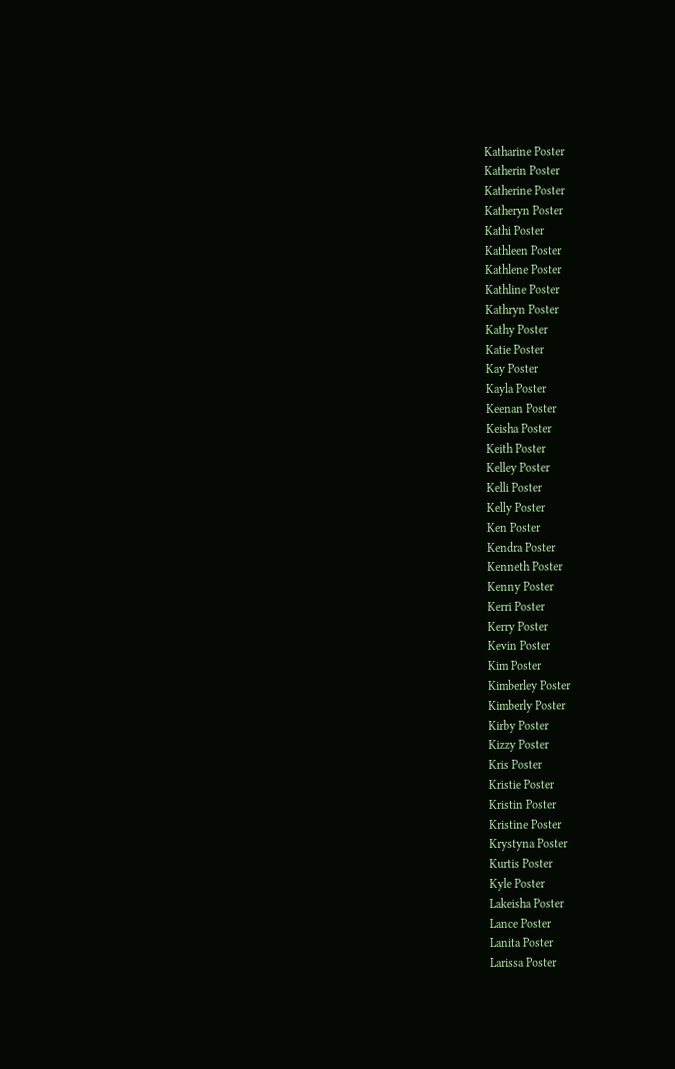Katharine Poster
Katherin Poster
Katherine Poster
Katheryn Poster
Kathi Poster
Kathleen Poster
Kathlene Poster
Kathline Poster
Kathryn Poster
Kathy Poster
Katie Poster
Kay Poster
Kayla Poster
Keenan Poster
Keisha Poster
Keith Poster
Kelley Poster
Kelli Poster
Kelly Poster
Ken Poster
Kendra Poster
Kenneth Poster
Kenny Poster
Kerri Poster
Kerry Poster
Kevin Poster
Kim Poster
Kimberley Poster
Kimberly Poster
Kirby Poster
Kizzy Poster
Kris Poster
Kristie Poster
Kristin Poster
Kristine Poster
Krystyna Poster
Kurtis Poster
Kyle Poster
Lakeisha Poster
Lance Poster
Lanita Poster
Larissa Poster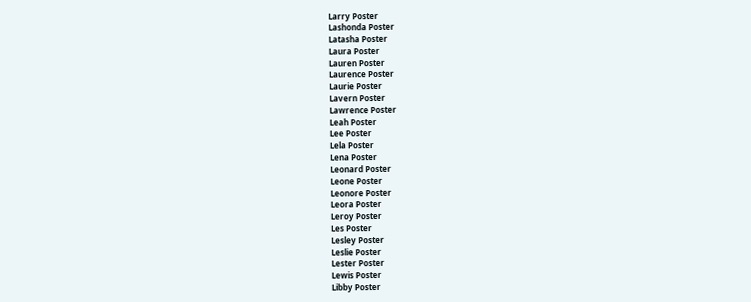Larry Poster
Lashonda Poster
Latasha Poster
Laura Poster
Lauren Poster
Laurence Poster
Laurie Poster
Lavern Poster
Lawrence Poster
Leah Poster
Lee Poster
Lela Poster
Lena Poster
Leonard Poster
Leone Poster
Leonore Poster
Leora Poster
Leroy Poster
Les Poster
Lesley Poster
Leslie Poster
Lester Poster
Lewis Poster
Libby Poster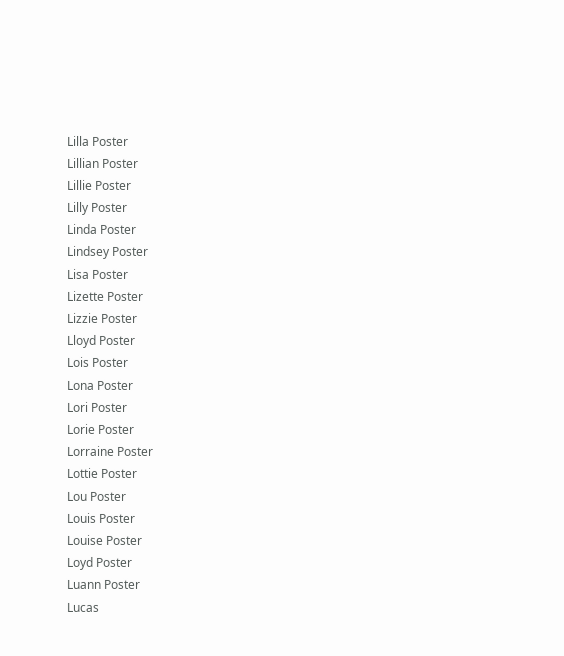Lilla Poster
Lillian Poster
Lillie Poster
Lilly Poster
Linda Poster
Lindsey Poster
Lisa Poster
Lizette Poster
Lizzie Poster
Lloyd Poster
Lois Poster
Lona Poster
Lori Poster
Lorie Poster
Lorraine Poster
Lottie Poster
Lou Poster
Louis Poster
Louise Poster
Loyd Poster
Luann Poster
Lucas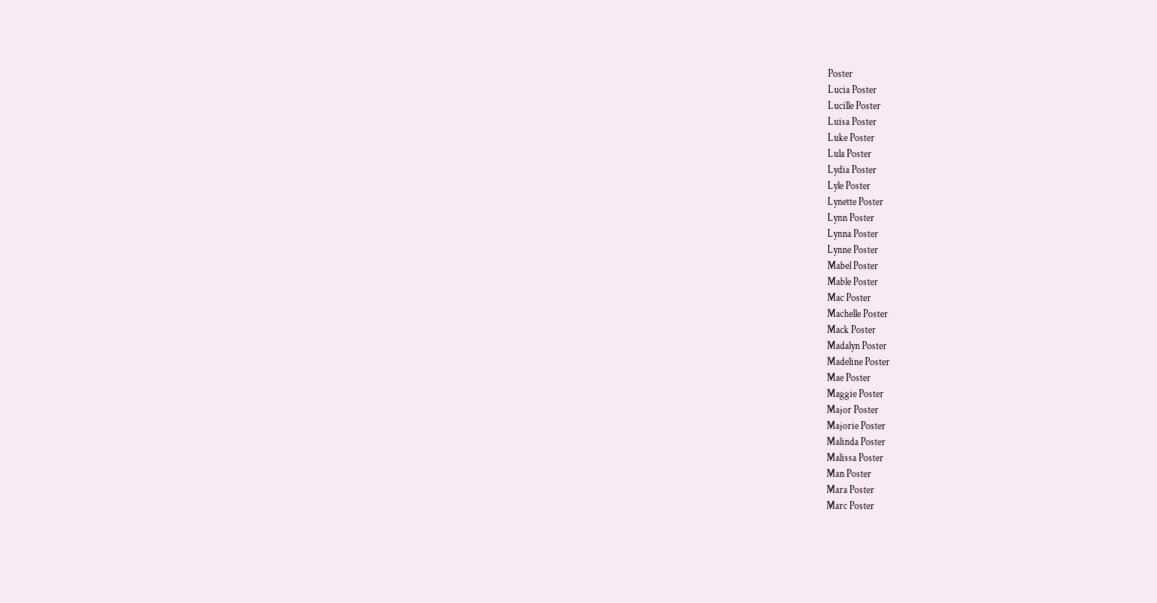Poster
Lucia Poster
Lucille Poster
Luisa Poster
Luke Poster
Lula Poster
Lydia Poster
Lyle Poster
Lynette Poster
Lynn Poster
Lynna Poster
Lynne Poster
Mabel Poster
Mable Poster
Mac Poster
Machelle Poster
Mack Poster
Madalyn Poster
Madeline Poster
Mae Poster
Maggie Poster
Major Poster
Majorie Poster
Malinda Poster
Malissa Poster
Man Poster
Mara Poster
Marc Poster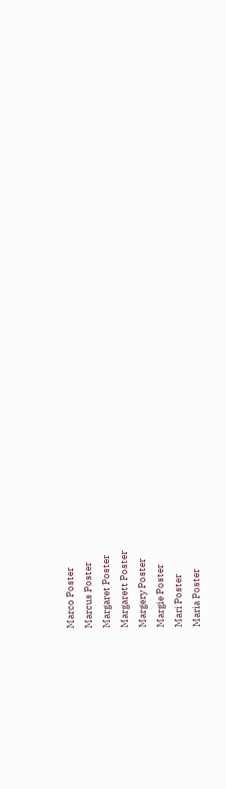Marco Poster
Marcus Poster
Margaret Poster
Margarett Poster
Margery Poster
Margie Poster
Mari Poster
Maria Poster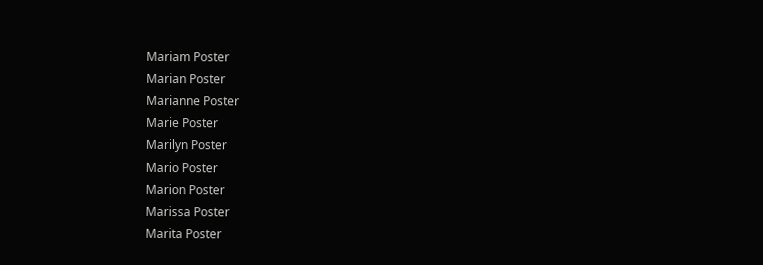Mariam Poster
Marian Poster
Marianne Poster
Marie Poster
Marilyn Poster
Mario Poster
Marion Poster
Marissa Poster
Marita Poster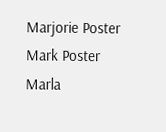Marjorie Poster
Mark Poster
Marla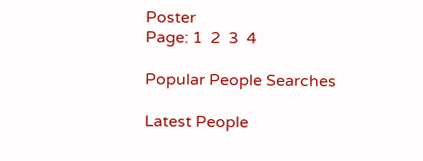Poster
Page: 1  2  3  4

Popular People Searches

Latest People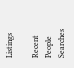Listings

Recent People Searches